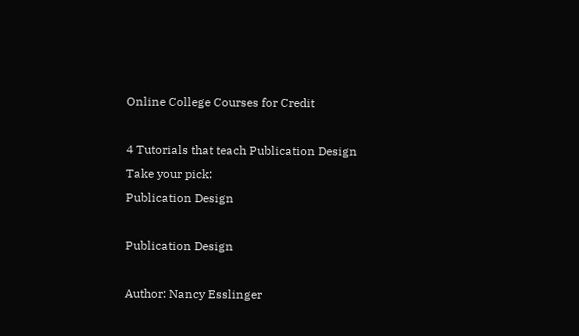Online College Courses for Credit

4 Tutorials that teach Publication Design
Take your pick:
Publication Design

Publication Design

Author: Nancy Esslinger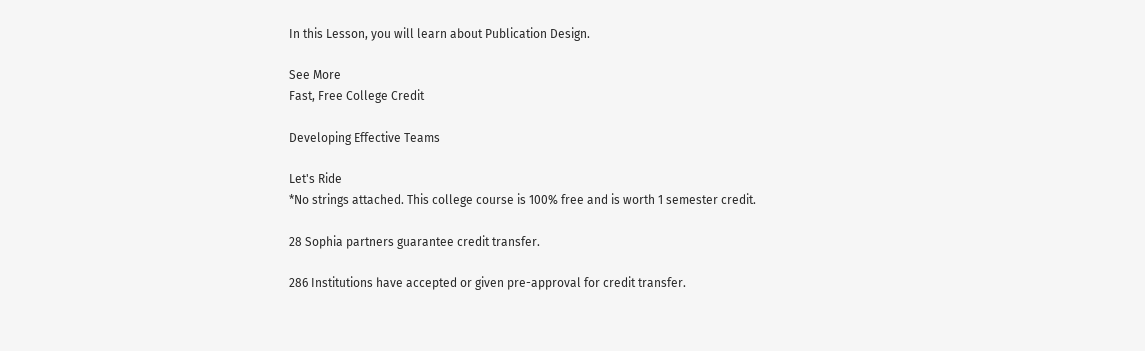In this Lesson, you will learn about Publication Design.

See More
Fast, Free College Credit

Developing Effective Teams

Let's Ride
*No strings attached. This college course is 100% free and is worth 1 semester credit.

28 Sophia partners guarantee credit transfer.

286 Institutions have accepted or given pre-approval for credit transfer.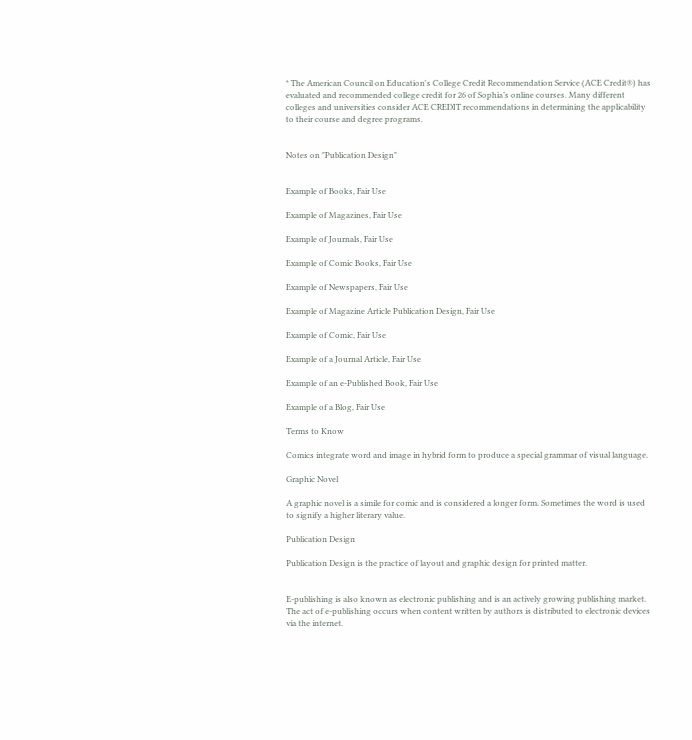* The American Council on Education's College Credit Recommendation Service (ACE Credit®) has evaluated and recommended college credit for 26 of Sophia’s online courses. Many different colleges and universities consider ACE CREDIT recommendations in determining the applicability to their course and degree programs.


Notes on "Publication Design"


Example of Books, Fair Use

Example of Magazines, Fair Use

Example of Journals, Fair Use

Example of Comic Books, Fair Use

Example of Newspapers, Fair Use

Example of Magazine Article Publication Design, Fair Use

Example of Comic, Fair Use

Example of a Journal Article, Fair Use

Example of an e-Published Book, Fair Use

Example of a Blog, Fair Use

Terms to Know

Comics integrate word and image in hybrid form to produce a special grammar of visual language.

Graphic Novel

A graphic novel is a simile for comic and is considered a longer form. Sometimes the word is used to signify a higher literary value.

Publication Design

Publication Design is the practice of layout and graphic design for printed matter.


E-publishing is also known as electronic publishing and is an actively growing publishing market. The act of e-publishing occurs when content written by authors is distributed to electronic devices via the internet.